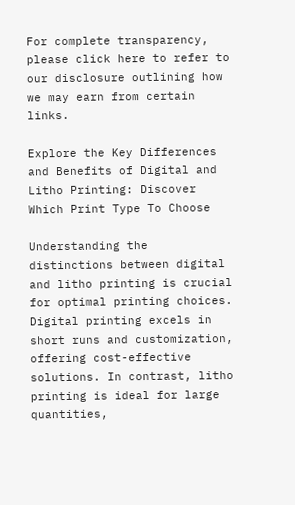For complete transparency, please click here to refer to our disclosure outlining how we may earn from certain links.

Explore the Key Differences and Benefits of Digital and Litho Printing: Discover Which Print Type To Choose

Understanding the distinctions between digital and litho printing is crucial for optimal printing choices. Digital printing excels in short runs and customization, offering cost-effective solutions. In contrast, litho printing is ideal for large quantities,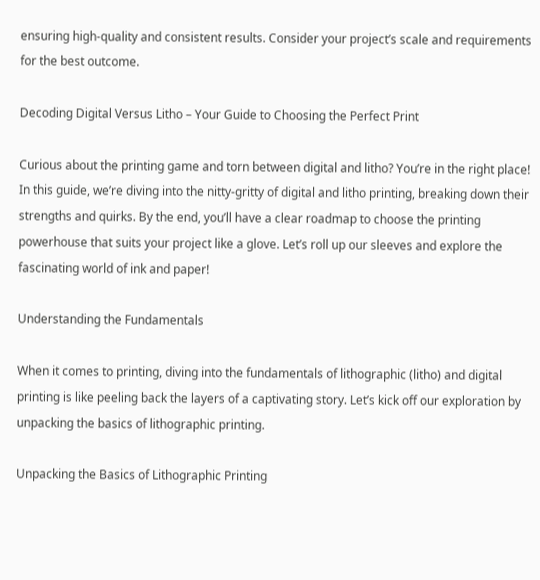ensuring high-quality and consistent results. Consider your project’s scale and requirements for the best outcome.

Decoding Digital Versus Litho – Your Guide to Choosing the Perfect Print

Curious about the printing game and torn between digital and litho? You’re in the right place! In this guide, we’re diving into the nitty-gritty of digital and litho printing, breaking down their strengths and quirks. By the end, you’ll have a clear roadmap to choose the printing powerhouse that suits your project like a glove. Let’s roll up our sleeves and explore the fascinating world of ink and paper!

Understanding the Fundamentals

When it comes to printing, diving into the fundamentals of lithographic (litho) and digital printing is like peeling back the layers of a captivating story. Let’s kick off our exploration by unpacking the basics of lithographic printing.

Unpacking the Basics of Lithographic Printing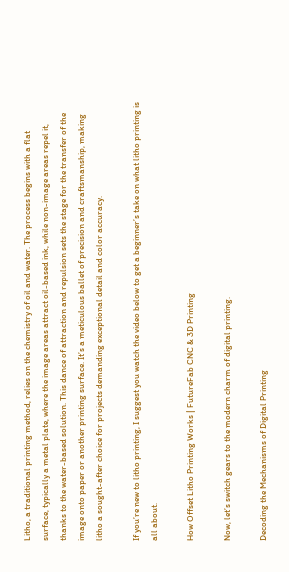Litho, a traditional printing method, relies on the chemistry of oil and water. The process begins with a flat surface, typically a metal plate, where the image areas attract oil-based ink, while non-image areas repel it, thanks to the water-based solution. This dance of attraction and repulsion sets the stage for the transfer of the image onto paper or another printing surface. It’s a meticulous ballet of precision and craftsmanship, making litho a sought-after choice for projects demanding exceptional detail and color accuracy.

If you’re new to litho printing, I suggest you watch the video below to get a beginner’s take on what litho printing is all about.

How Offset Litho Printing Works | FutureFab CNC & 3D Printing

Now, let’s switch gears to the modern charm of digital printing.

Decoding the Mechanisms of Digital Printing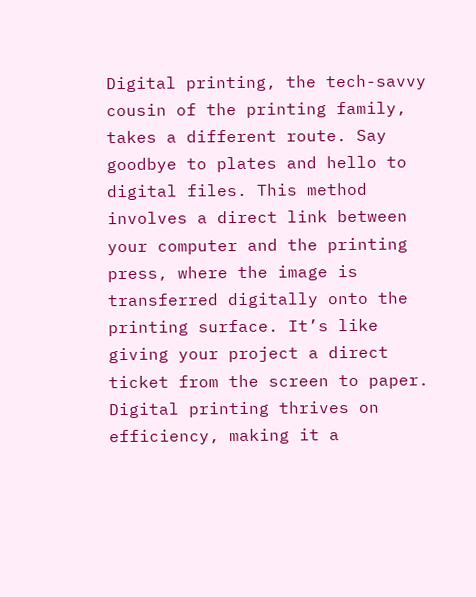Digital printing, the tech-savvy cousin of the printing family, takes a different route. Say goodbye to plates and hello to digital files. This method involves a direct link between your computer and the printing press, where the image is transferred digitally onto the printing surface. It’s like giving your project a direct ticket from the screen to paper. Digital printing thrives on efficiency, making it a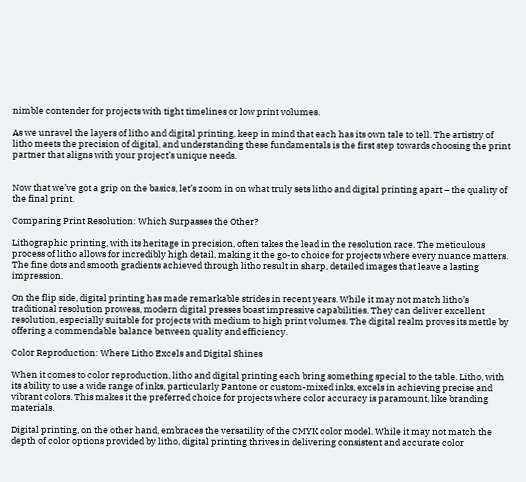nimble contender for projects with tight timelines or low print volumes.

As we unravel the layers of litho and digital printing, keep in mind that each has its own tale to tell. The artistry of litho meets the precision of digital, and understanding these fundamentals is the first step towards choosing the print partner that aligns with your project’s unique needs.


Now that we’ve got a grip on the basics, let’s zoom in on what truly sets litho and digital printing apart – the quality of the final print.

Comparing Print Resolution: Which Surpasses the Other?

Lithographic printing, with its heritage in precision, often takes the lead in the resolution race. The meticulous process of litho allows for incredibly high detail, making it the go-to choice for projects where every nuance matters. The fine dots and smooth gradients achieved through litho result in sharp, detailed images that leave a lasting impression.

On the flip side, digital printing has made remarkable strides in recent years. While it may not match litho’s traditional resolution prowess, modern digital presses boast impressive capabilities. They can deliver excellent resolution, especially suitable for projects with medium to high print volumes. The digital realm proves its mettle by offering a commendable balance between quality and efficiency.

Color Reproduction: Where Litho Excels and Digital Shines

When it comes to color reproduction, litho and digital printing each bring something special to the table. Litho, with its ability to use a wide range of inks, particularly Pantone or custom-mixed inks, excels in achieving precise and vibrant colors. This makes it the preferred choice for projects where color accuracy is paramount, like branding materials.

Digital printing, on the other hand, embraces the versatility of the CMYK color model. While it may not match the depth of color options provided by litho, digital printing thrives in delivering consistent and accurate color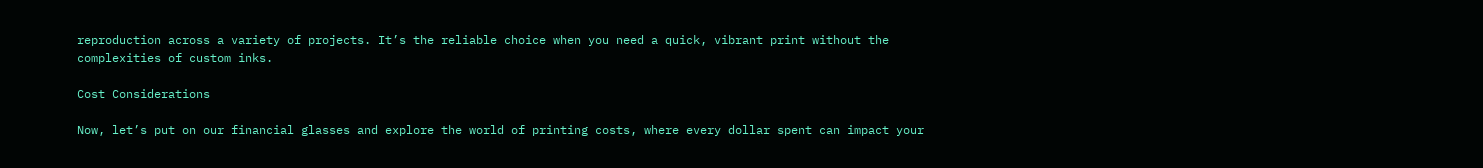reproduction across a variety of projects. It’s the reliable choice when you need a quick, vibrant print without the complexities of custom inks.

Cost Considerations

Now, let’s put on our financial glasses and explore the world of printing costs, where every dollar spent can impact your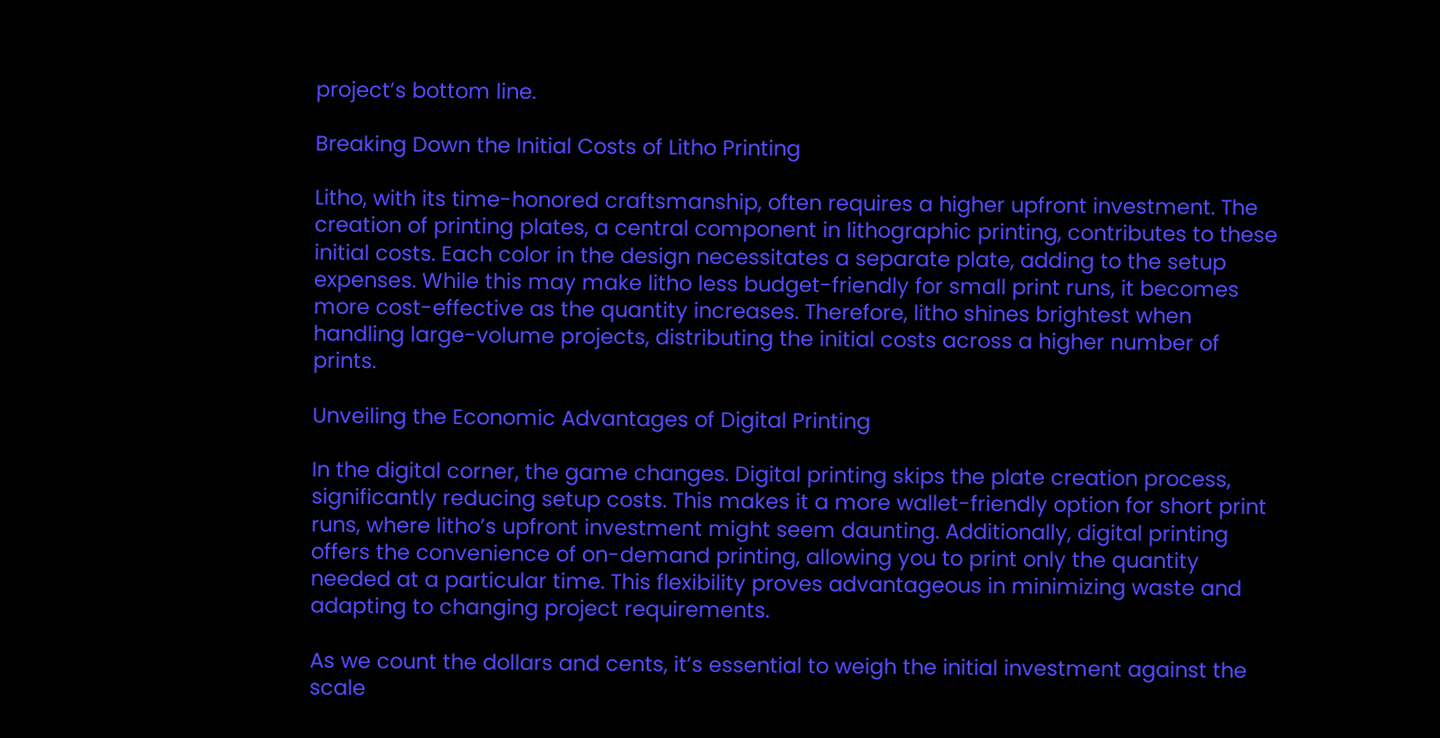project’s bottom line.

Breaking Down the Initial Costs of Litho Printing

Litho, with its time-honored craftsmanship, often requires a higher upfront investment. The creation of printing plates, a central component in lithographic printing, contributes to these initial costs. Each color in the design necessitates a separate plate, adding to the setup expenses. While this may make litho less budget-friendly for small print runs, it becomes more cost-effective as the quantity increases. Therefore, litho shines brightest when handling large-volume projects, distributing the initial costs across a higher number of prints.

Unveiling the Economic Advantages of Digital Printing

In the digital corner, the game changes. Digital printing skips the plate creation process, significantly reducing setup costs. This makes it a more wallet-friendly option for short print runs, where litho’s upfront investment might seem daunting. Additionally, digital printing offers the convenience of on-demand printing, allowing you to print only the quantity needed at a particular time. This flexibility proves advantageous in minimizing waste and adapting to changing project requirements.

As we count the dollars and cents, it’s essential to weigh the initial investment against the scale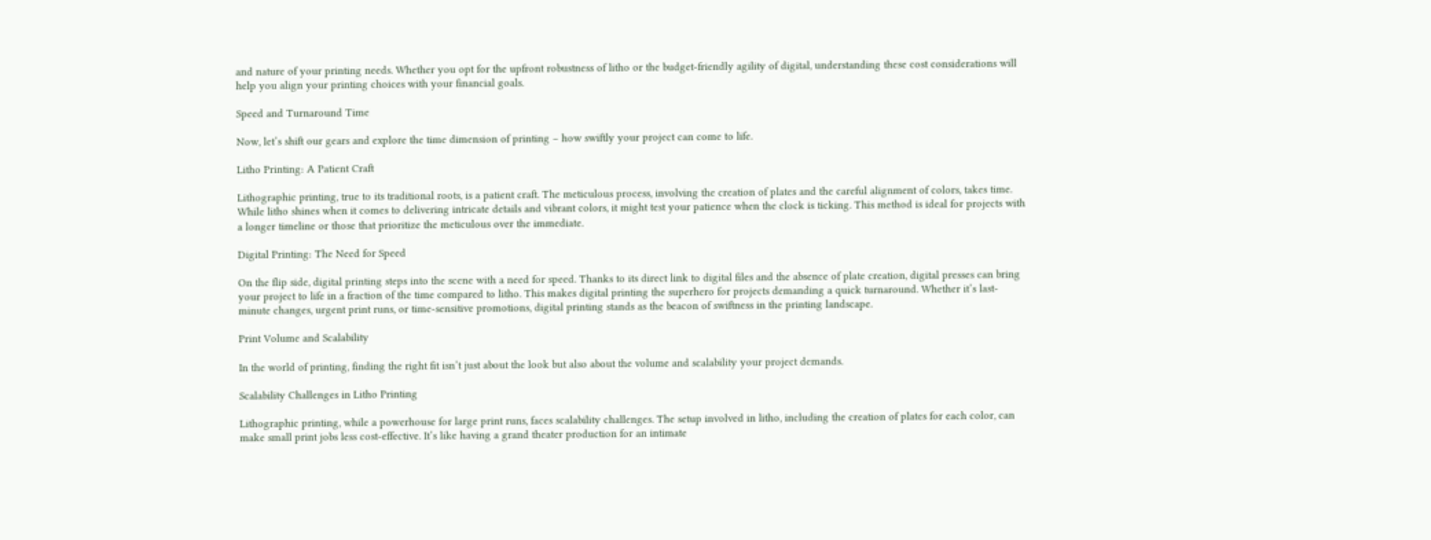and nature of your printing needs. Whether you opt for the upfront robustness of litho or the budget-friendly agility of digital, understanding these cost considerations will help you align your printing choices with your financial goals.

Speed and Turnaround Time

Now, let’s shift our gears and explore the time dimension of printing – how swiftly your project can come to life.

Litho Printing: A Patient Craft

Lithographic printing, true to its traditional roots, is a patient craft. The meticulous process, involving the creation of plates and the careful alignment of colors, takes time. While litho shines when it comes to delivering intricate details and vibrant colors, it might test your patience when the clock is ticking. This method is ideal for projects with a longer timeline or those that prioritize the meticulous over the immediate.

Digital Printing: The Need for Speed

On the flip side, digital printing steps into the scene with a need for speed. Thanks to its direct link to digital files and the absence of plate creation, digital presses can bring your project to life in a fraction of the time compared to litho. This makes digital printing the superhero for projects demanding a quick turnaround. Whether it’s last-minute changes, urgent print runs, or time-sensitive promotions, digital printing stands as the beacon of swiftness in the printing landscape.

Print Volume and Scalability

In the world of printing, finding the right fit isn’t just about the look but also about the volume and scalability your project demands.

Scalability Challenges in Litho Printing

Lithographic printing, while a powerhouse for large print runs, faces scalability challenges. The setup involved in litho, including the creation of plates for each color, can make small print jobs less cost-effective. It’s like having a grand theater production for an intimate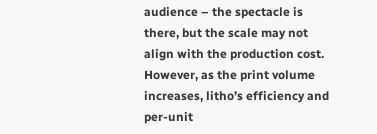audience – the spectacle is there, but the scale may not align with the production cost. However, as the print volume increases, litho’s efficiency and per-unit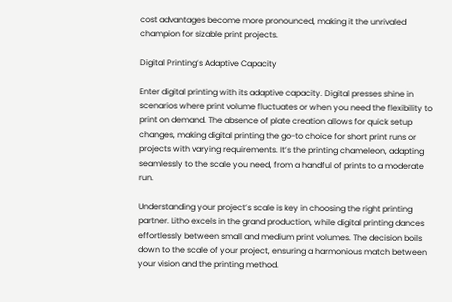cost advantages become more pronounced, making it the unrivaled champion for sizable print projects.

Digital Printing’s Adaptive Capacity

Enter digital printing with its adaptive capacity. Digital presses shine in scenarios where print volume fluctuates or when you need the flexibility to print on demand. The absence of plate creation allows for quick setup changes, making digital printing the go-to choice for short print runs or projects with varying requirements. It’s the printing chameleon, adapting seamlessly to the scale you need, from a handful of prints to a moderate run.

Understanding your project’s scale is key in choosing the right printing partner. Litho excels in the grand production, while digital printing dances effortlessly between small and medium print volumes. The decision boils down to the scale of your project, ensuring a harmonious match between your vision and the printing method.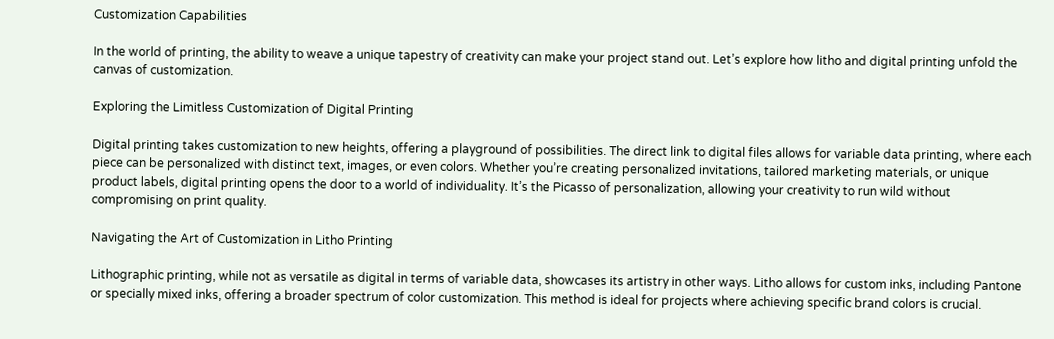Customization Capabilities

In the world of printing, the ability to weave a unique tapestry of creativity can make your project stand out. Let’s explore how litho and digital printing unfold the canvas of customization.

Exploring the Limitless Customization of Digital Printing

Digital printing takes customization to new heights, offering a playground of possibilities. The direct link to digital files allows for variable data printing, where each piece can be personalized with distinct text, images, or even colors. Whether you’re creating personalized invitations, tailored marketing materials, or unique product labels, digital printing opens the door to a world of individuality. It’s the Picasso of personalization, allowing your creativity to run wild without compromising on print quality.

Navigating the Art of Customization in Litho Printing

Lithographic printing, while not as versatile as digital in terms of variable data, showcases its artistry in other ways. Litho allows for custom inks, including Pantone or specially mixed inks, offering a broader spectrum of color customization. This method is ideal for projects where achieving specific brand colors is crucial.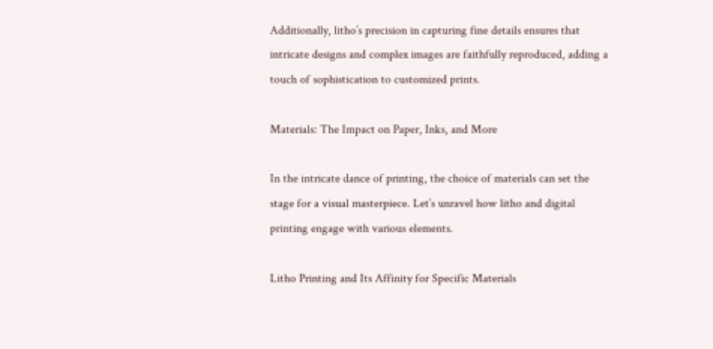Additionally, litho’s precision in capturing fine details ensures that intricate designs and complex images are faithfully reproduced, adding a touch of sophistication to customized prints.

Materials: The Impact on Paper, Inks, and More

In the intricate dance of printing, the choice of materials can set the stage for a visual masterpiece. Let’s unravel how litho and digital printing engage with various elements.

Litho Printing and Its Affinity for Specific Materials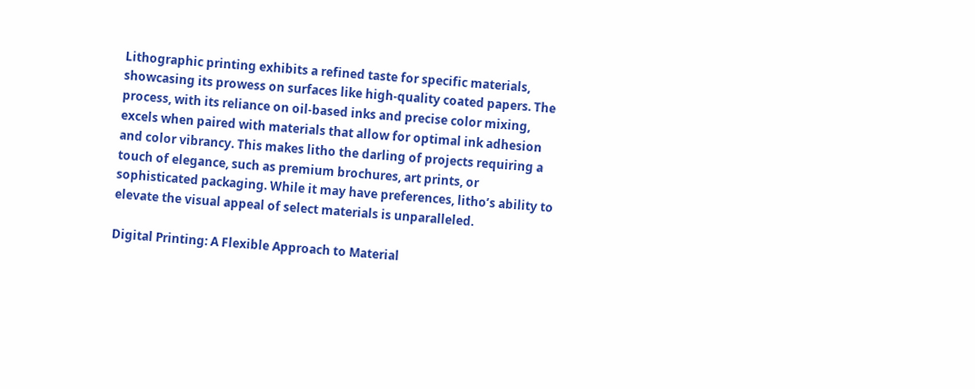Lithographic printing exhibits a refined taste for specific materials, showcasing its prowess on surfaces like high-quality coated papers. The process, with its reliance on oil-based inks and precise color mixing, excels when paired with materials that allow for optimal ink adhesion and color vibrancy. This makes litho the darling of projects requiring a touch of elegance, such as premium brochures, art prints, or sophisticated packaging. While it may have preferences, litho’s ability to elevate the visual appeal of select materials is unparalleled.

Digital Printing: A Flexible Approach to Material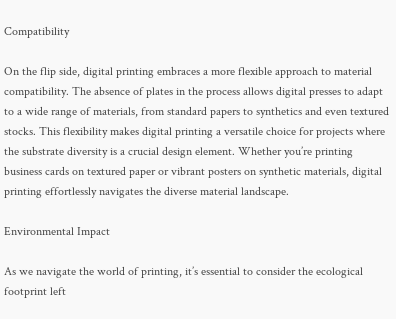Compatibility

On the flip side, digital printing embraces a more flexible approach to material compatibility. The absence of plates in the process allows digital presses to adapt to a wide range of materials, from standard papers to synthetics and even textured stocks. This flexibility makes digital printing a versatile choice for projects where the substrate diversity is a crucial design element. Whether you’re printing business cards on textured paper or vibrant posters on synthetic materials, digital printing effortlessly navigates the diverse material landscape.

Environmental Impact

As we navigate the world of printing, it’s essential to consider the ecological footprint left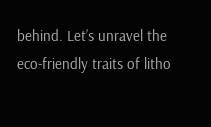behind. Let’s unravel the eco-friendly traits of litho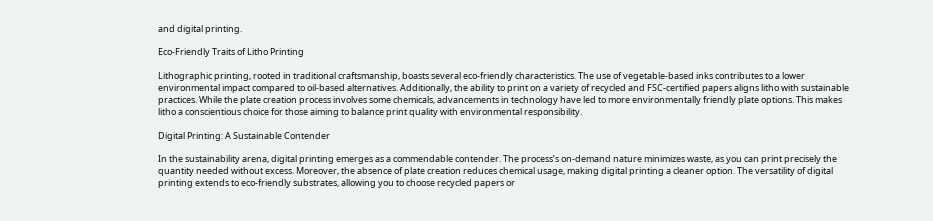and digital printing.

Eco-Friendly Traits of Litho Printing

Lithographic printing, rooted in traditional craftsmanship, boasts several eco-friendly characteristics. The use of vegetable-based inks contributes to a lower environmental impact compared to oil-based alternatives. Additionally, the ability to print on a variety of recycled and FSC-certified papers aligns litho with sustainable practices. While the plate creation process involves some chemicals, advancements in technology have led to more environmentally friendly plate options. This makes litho a conscientious choice for those aiming to balance print quality with environmental responsibility.

Digital Printing: A Sustainable Contender

In the sustainability arena, digital printing emerges as a commendable contender. The process’s on-demand nature minimizes waste, as you can print precisely the quantity needed without excess. Moreover, the absence of plate creation reduces chemical usage, making digital printing a cleaner option. The versatility of digital printing extends to eco-friendly substrates, allowing you to choose recycled papers or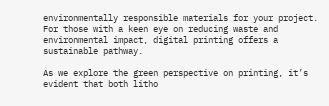environmentally responsible materials for your project. For those with a keen eye on reducing waste and environmental impact, digital printing offers a sustainable pathway.

As we explore the green perspective on printing, it’s evident that both litho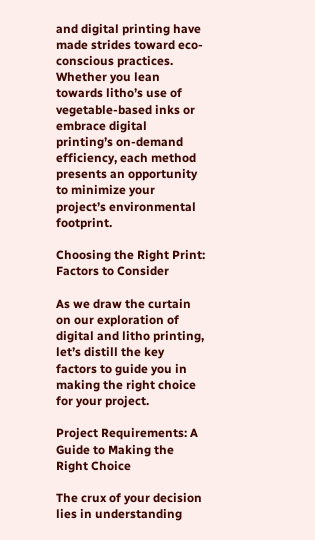and digital printing have made strides toward eco-conscious practices. Whether you lean towards litho’s use of vegetable-based inks or embrace digital printing’s on-demand efficiency, each method presents an opportunity to minimize your project’s environmental footprint.

Choosing the Right Print: Factors to Consider

As we draw the curtain on our exploration of digital and litho printing, let’s distill the key factors to guide you in making the right choice for your project.

Project Requirements: A Guide to Making the Right Choice

The crux of your decision lies in understanding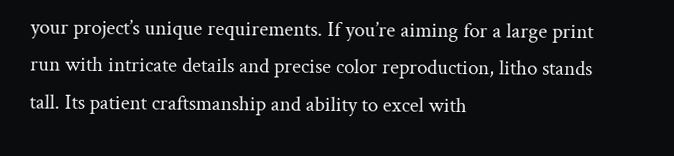your project’s unique requirements. If you’re aiming for a large print run with intricate details and precise color reproduction, litho stands tall. Its patient craftsmanship and ability to excel with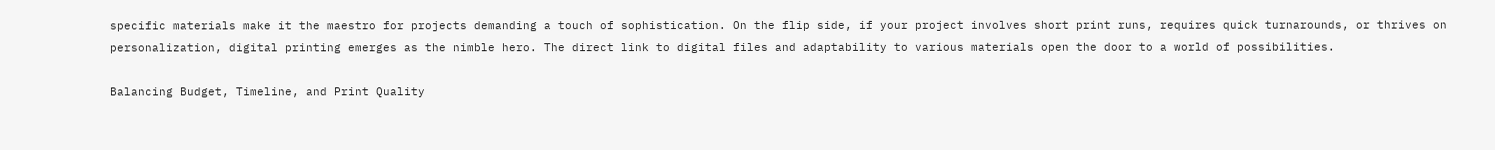specific materials make it the maestro for projects demanding a touch of sophistication. On the flip side, if your project involves short print runs, requires quick turnarounds, or thrives on personalization, digital printing emerges as the nimble hero. The direct link to digital files and adaptability to various materials open the door to a world of possibilities.

Balancing Budget, Timeline, and Print Quality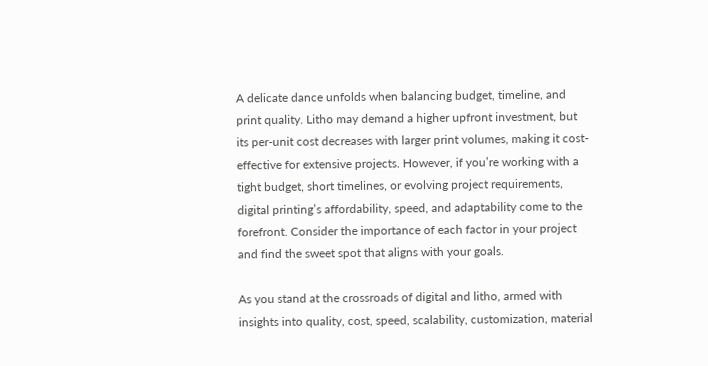A delicate dance unfolds when balancing budget, timeline, and print quality. Litho may demand a higher upfront investment, but its per-unit cost decreases with larger print volumes, making it cost-effective for extensive projects. However, if you’re working with a tight budget, short timelines, or evolving project requirements, digital printing’s affordability, speed, and adaptability come to the forefront. Consider the importance of each factor in your project and find the sweet spot that aligns with your goals.

As you stand at the crossroads of digital and litho, armed with insights into quality, cost, speed, scalability, customization, material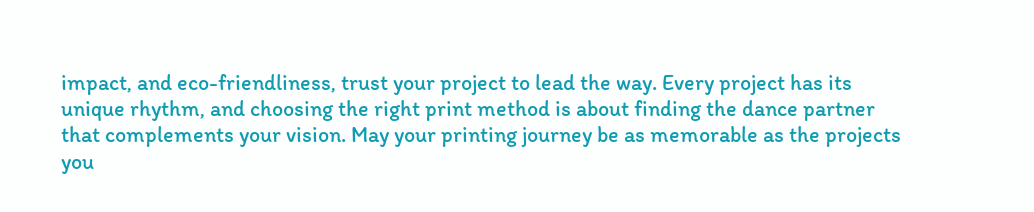impact, and eco-friendliness, trust your project to lead the way. Every project has its unique rhythm, and choosing the right print method is about finding the dance partner that complements your vision. May your printing journey be as memorable as the projects you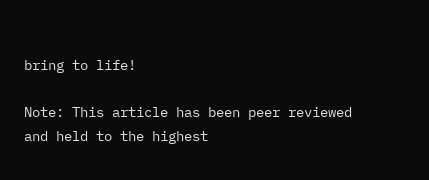bring to life!

Note: This article has been peer reviewed and held to the highest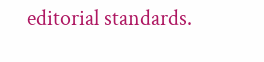editorial standards.